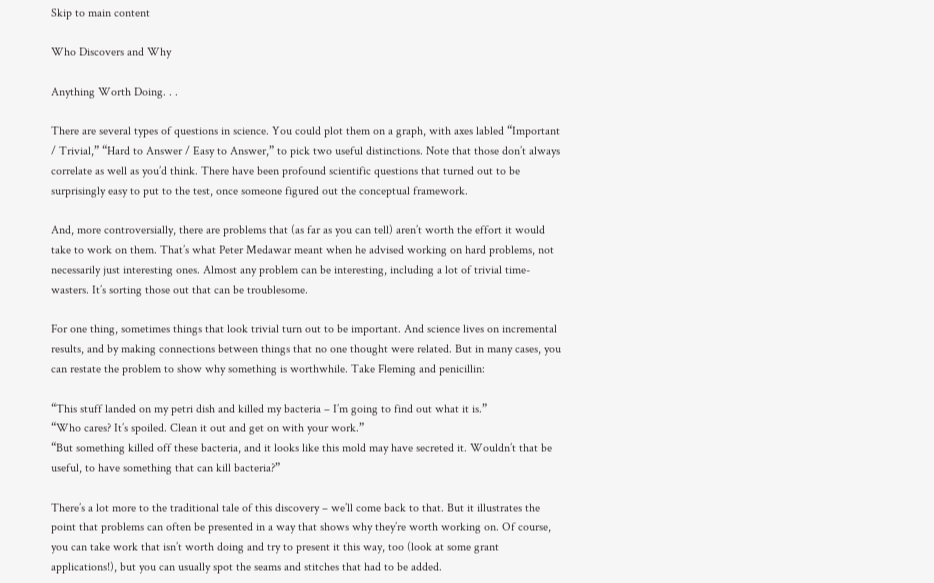Skip to main content

Who Discovers and Why

Anything Worth Doing. . .

There are several types of questions in science. You could plot them on a graph, with axes labled “Important / Trivial,” “Hard to Answer / Easy to Answer,” to pick two useful distinctions. Note that those don’t always correlate as well as you’d think. There have been profound scientific questions that turned out to be surprisingly easy to put to the test, once someone figured out the conceptual framework.

And, more controversially, there are problems that (as far as you can tell) aren’t worth the effort it would take to work on them. That’s what Peter Medawar meant when he advised working on hard problems, not necessarily just interesting ones. Almost any problem can be interesting, including a lot of trivial time-wasters. It’s sorting those out that can be troublesome.

For one thing, sometimes things that look trivial turn out to be important. And science lives on incremental results, and by making connections between things that no one thought were related. But in many cases, you can restate the problem to show why something is worthwhile. Take Fleming and penicillin:

“This stuff landed on my petri dish and killed my bacteria – I’m going to find out what it is.”
“Who cares? It’s spoiled. Clean it out and get on with your work.”
“But something killed off these bacteria, and it looks like this mold may have secreted it. Wouldn’t that be useful, to have something that can kill bacteria?”

There’s a lot more to the traditional tale of this discovery – we’ll come back to that. But it illustrates the point that problems can often be presented in a way that shows why they’re worth working on. Of course, you can take work that isn’t worth doing and try to present it this way, too (look at some grant applications!), but you can usually spot the seams and stitches that had to be added.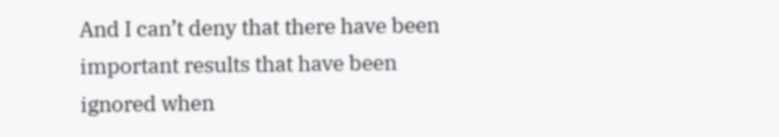And I can’t deny that there have been important results that have been ignored when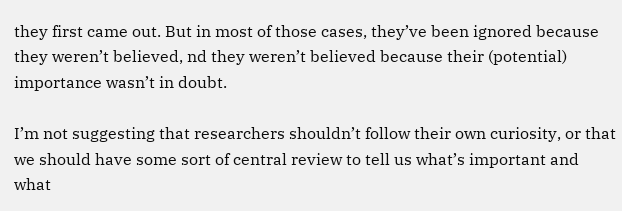they first came out. But in most of those cases, they’ve been ignored because they weren’t believed, nd they weren’t believed because their (potential) importance wasn’t in doubt.

I’m not suggesting that researchers shouldn’t follow their own curiosity, or that we should have some sort of central review to tell us what’s important and what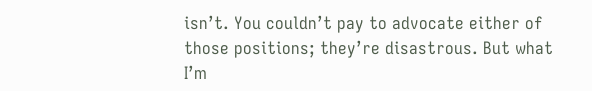isn’t. You couldn’t pay to advocate either of those positions; they’re disastrous. But what I’m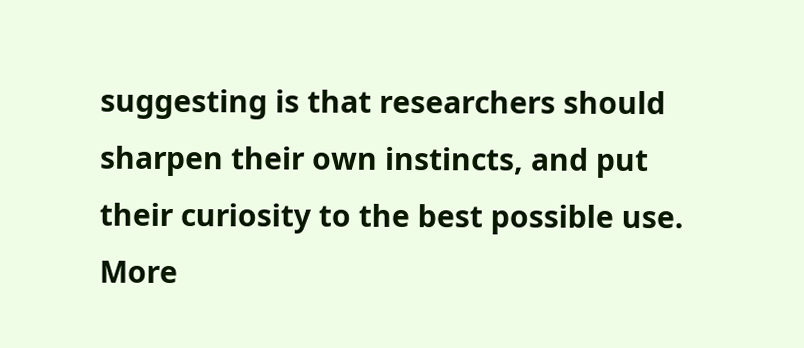suggesting is that researchers should sharpen their own instincts, and put their curiosity to the best possible use. More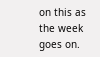on this as the week goes on.